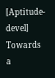[Aptitude-devel] Towards a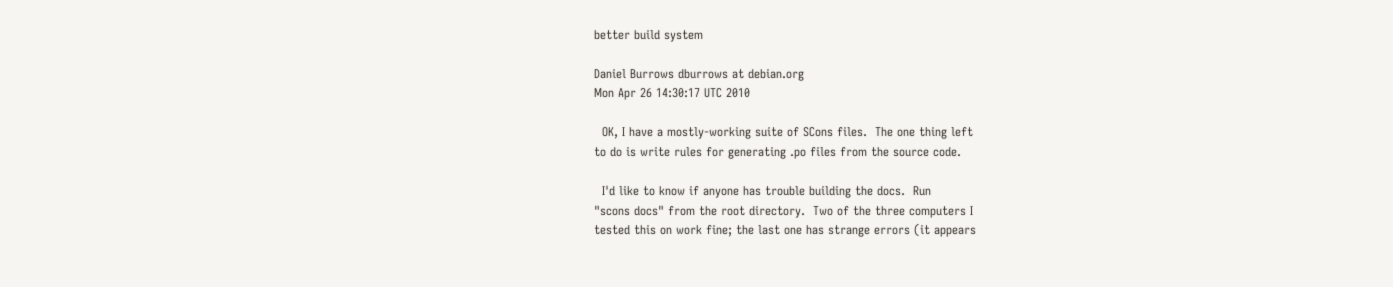better build system

Daniel Burrows dburrows at debian.org
Mon Apr 26 14:30:17 UTC 2010

  OK, I have a mostly-working suite of SCons files.  The one thing left
to do is write rules for generating .po files from the source code.

  I'd like to know if anyone has trouble building the docs.  Run
"scons docs" from the root directory.  Two of the three computers I
tested this on work fine; the last one has strange errors (it appears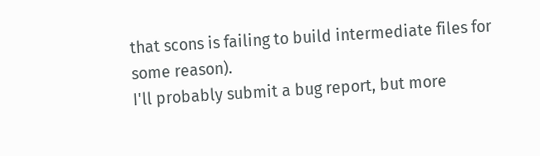that scons is failing to build intermediate files for some reason).
I'll probably submit a bug report, but more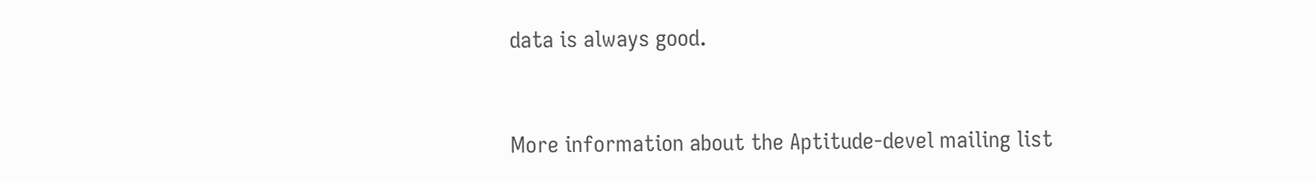data is always good.


More information about the Aptitude-devel mailing list